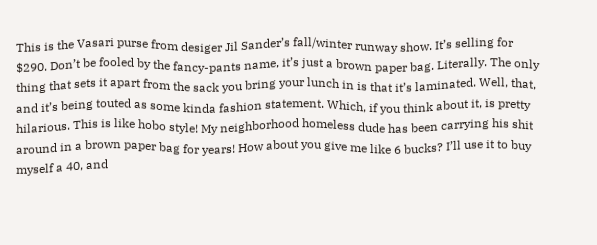This is the Vasari purse from desiger Jil Sander’s fall/winter runway show. It’s selling for $290. Don’t be fooled by the fancy-pants name, it’s just a brown paper bag. Literally. The only thing that sets it apart from the sack you bring your lunch in is that it’s laminated. Well, that, and it’s being touted as some kinda fashion statement. Which, if you think about it, is pretty hilarious. This is like hobo style! My neighborhood homeless dude has been carrying his shit around in a brown paper bag for years! How about you give me like 6 bucks? I’ll use it to buy myself a 40, and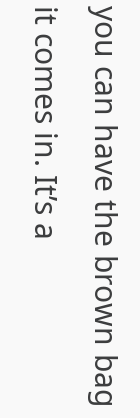you can have the brown bag it comes in. It’s a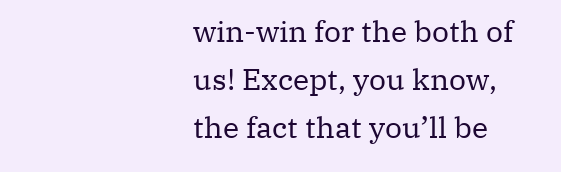win-win for the both of us! Except, you know, the fact that you’ll be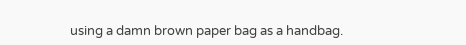using a damn brown paper bag as a handbag.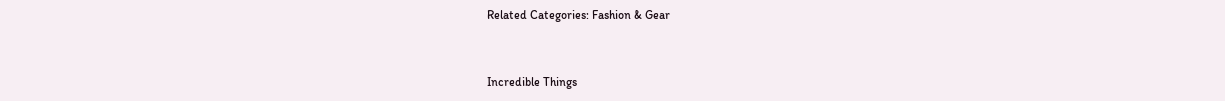Related Categories: Fashion & Gear


Incredible Things